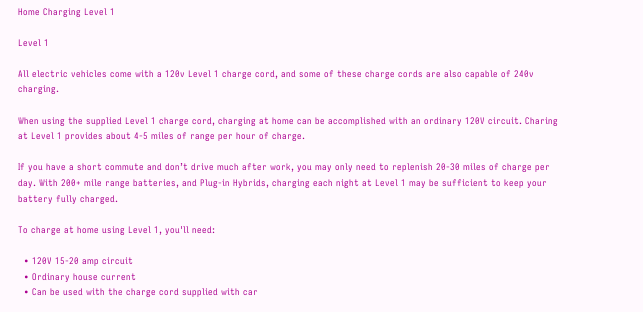Home Charging Level 1

Level 1

All electric vehicles come with a 120v Level 1 charge cord, and some of these charge cords are also capable of 240v charging.

When using the supplied Level 1 charge cord, charging at home can be accomplished with an ordinary 120V circuit. Charing at Level 1 provides about 4-5 miles of range per hour of charge.

If you have a short commute and don’t drive much after work, you may only need to replenish 20-30 miles of charge per day. With 200+ mile range batteries, and Plug-in Hybrids, charging each night at Level 1 may be sufficient to keep your battery fully charged.

To charge at home using Level 1, you'll need:

  • 120V 15-20 amp circuit
  • Ordinary house current
  • Can be used with the charge cord supplied with car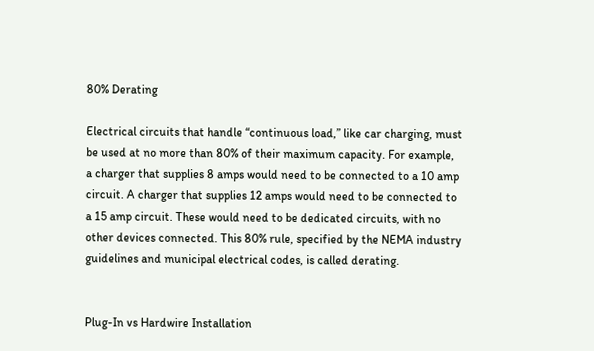80% Derating

Electrical circuits that handle “continuous load,” like car charging, must be used at no more than 80% of their maximum capacity. For example, a charger that supplies 8 amps would need to be connected to a 10 amp circuit. A charger that supplies 12 amps would need to be connected to a 15 amp circuit. These would need to be dedicated circuits, with no other devices connected. This 80% rule, specified by the NEMA industry guidelines and municipal electrical codes, is called derating.


Plug-In vs Hardwire Installation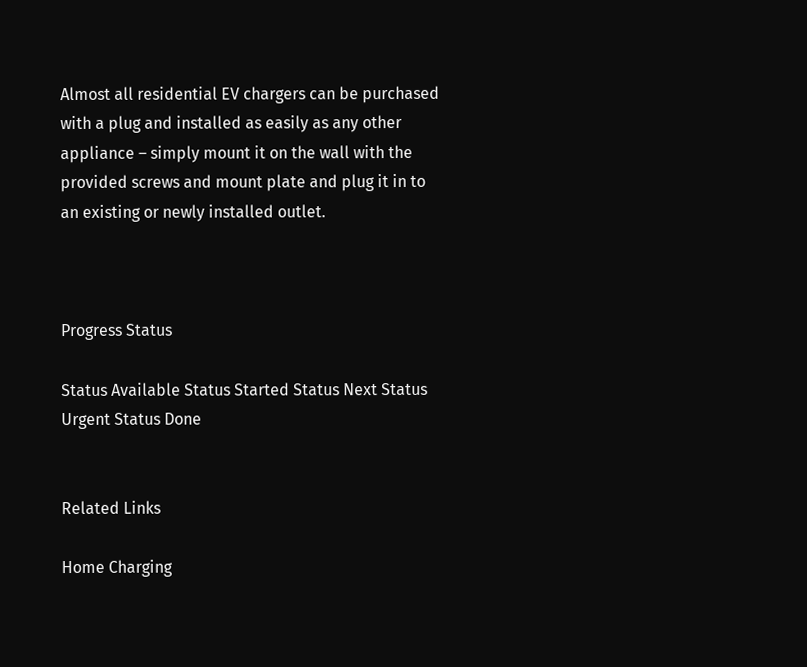Almost all residential EV chargers can be purchased with a plug and installed as easily as any other appliance – simply mount it on the wall with the provided screws and mount plate and plug it in to an existing or newly installed outlet.



Progress Status

Status Available Status Started Status Next Status Urgent Status Done


Related Links

Home Charging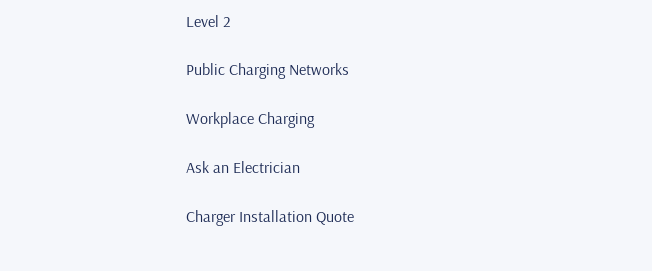Level 2

Public Charging Networks

Workplace Charging

Ask an Electrician

Charger Installation Quote